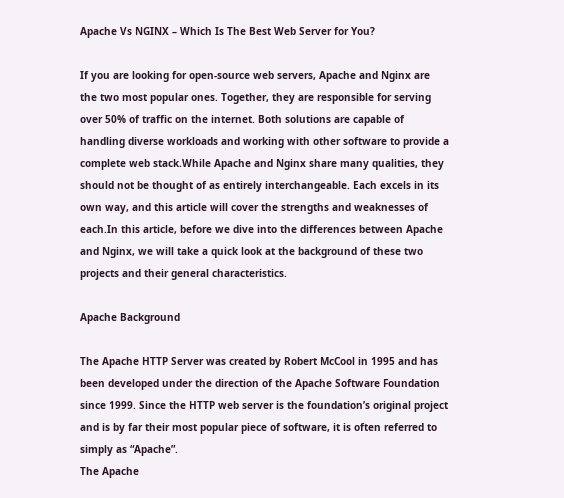Apache Vs NGINX – Which Is The Best Web Server for You?

If you are looking for open-source web servers, Apache and Nginx are the two most popular ones. Together, they are responsible for serving over 50% of traffic on the internet. Both solutions are capable of handling diverse workloads and working with other software to provide a complete web stack.While Apache and Nginx share many qualities, they should not be thought of as entirely interchangeable. Each excels in its own way, and this article will cover the strengths and weaknesses of each.In this article, before we dive into the differences between Apache and Nginx, we will take a quick look at the background of these two projects and their general characteristics.

Apache Background

The Apache HTTP Server was created by Robert McCool in 1995 and has been developed under the direction of the Apache Software Foundation since 1999. Since the HTTP web server is the foundation’s original project and is by far their most popular piece of software, it is often referred to simply as “Apache”.
The Apache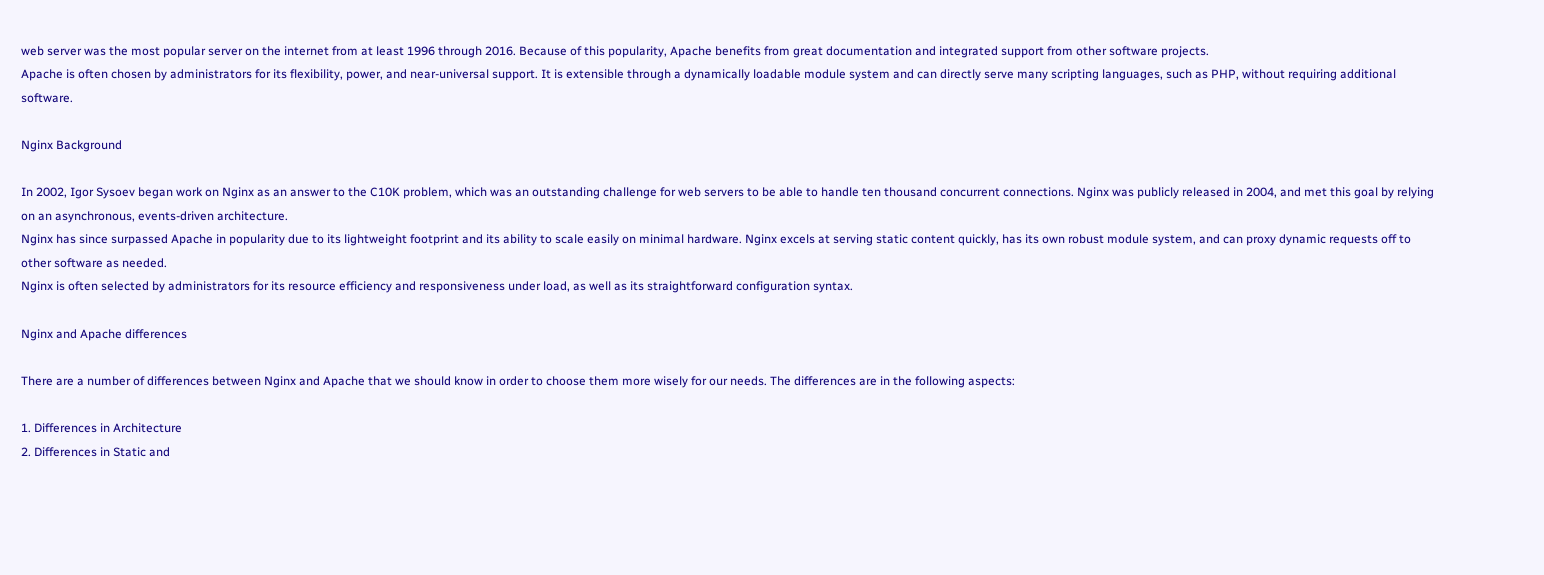web server was the most popular server on the internet from at least 1996 through 2016. Because of this popularity, Apache benefits from great documentation and integrated support from other software projects.
Apache is often chosen by administrators for its flexibility, power, and near-universal support. It is extensible through a dynamically loadable module system and can directly serve many scripting languages, such as PHP, without requiring additional software.

Nginx Background

In 2002, Igor Sysoev began work on Nginx as an answer to the C10K problem, which was an outstanding challenge for web servers to be able to handle ten thousand concurrent connections. Nginx was publicly released in 2004, and met this goal by relying on an asynchronous, events-driven architecture.
Nginx has since surpassed Apache in popularity due to its lightweight footprint and its ability to scale easily on minimal hardware. Nginx excels at serving static content quickly, has its own robust module system, and can proxy dynamic requests off to other software as needed.
Nginx is often selected by administrators for its resource efficiency and responsiveness under load, as well as its straightforward configuration syntax.

Nginx and Apache differences

There are a number of differences between Nginx and Apache that we should know in order to choose them more wisely for our needs. The differences are in the following aspects:

1. Differences in Architecture
2. Differences in Static and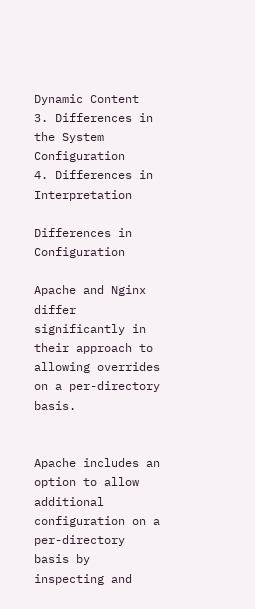Dynamic Content
3. Differences in the System Configuration
4. Differences in Interpretation

Differences in Configuration

Apache and Nginx differ significantly in their approach to allowing overrides on a per-directory basis.


Apache includes an option to allow additional configuration on a per-directory basis by inspecting and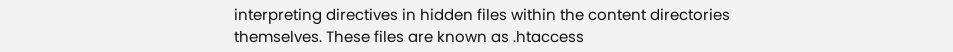interpreting directives in hidden files within the content directories themselves. These files are known as .htaccess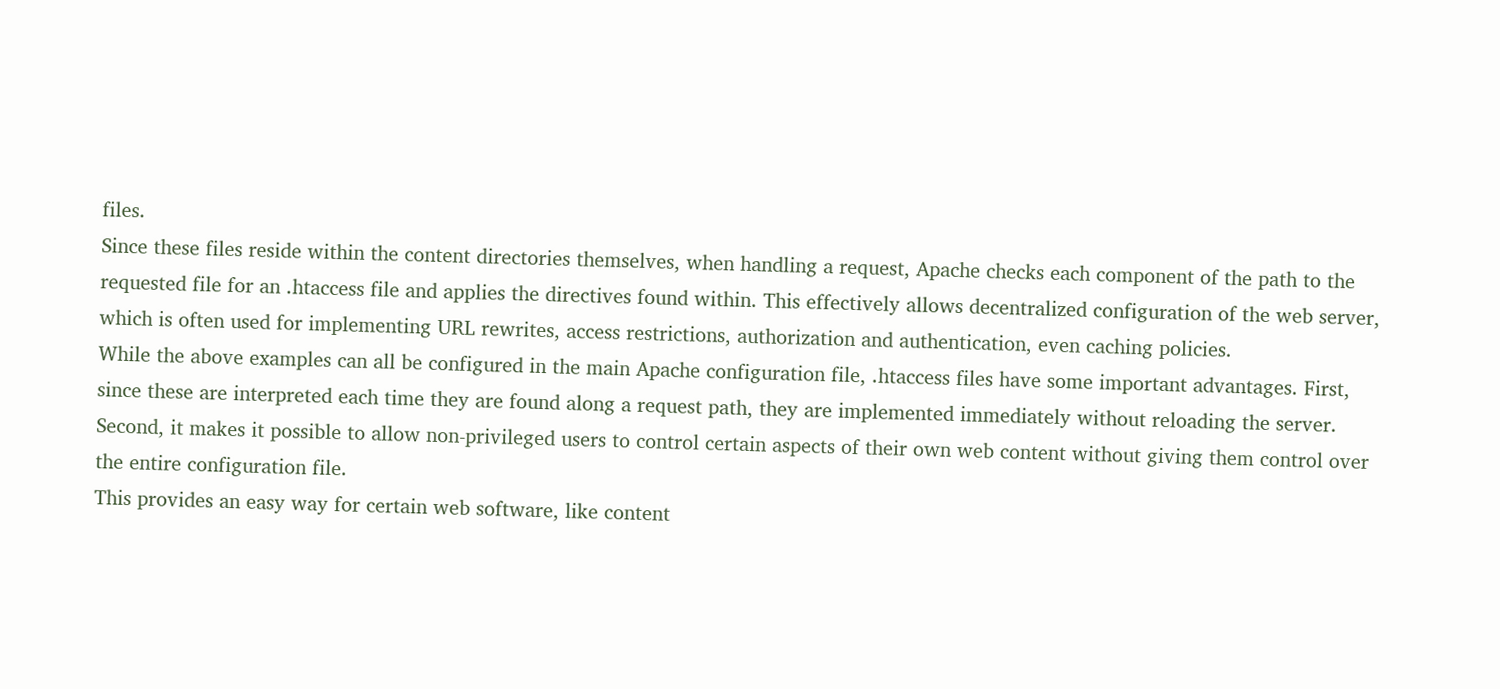files.
Since these files reside within the content directories themselves, when handling a request, Apache checks each component of the path to the requested file for an .htaccess file and applies the directives found within. This effectively allows decentralized configuration of the web server, which is often used for implementing URL rewrites, access restrictions, authorization and authentication, even caching policies.
While the above examples can all be configured in the main Apache configuration file, .htaccess files have some important advantages. First, since these are interpreted each time they are found along a request path, they are implemented immediately without reloading the server. Second, it makes it possible to allow non-privileged users to control certain aspects of their own web content without giving them control over the entire configuration file.
This provides an easy way for certain web software, like content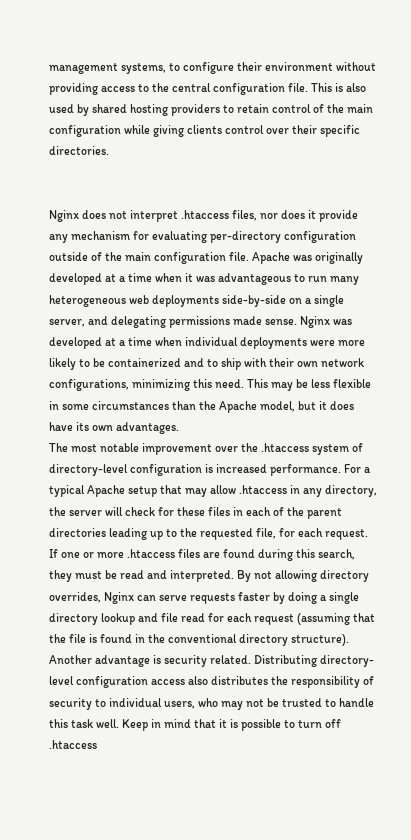management systems, to configure their environment without providing access to the central configuration file. This is also used by shared hosting providers to retain control of the main configuration while giving clients control over their specific directories.


Nginx does not interpret .htaccess files, nor does it provide any mechanism for evaluating per-directory configuration outside of the main configuration file. Apache was originally developed at a time when it was advantageous to run many heterogeneous web deployments side-by-side on a single server, and delegating permissions made sense. Nginx was developed at a time when individual deployments were more likely to be containerized and to ship with their own network configurations, minimizing this need. This may be less flexible in some circumstances than the Apache model, but it does have its own advantages.
The most notable improvement over the .htaccess system of directory-level configuration is increased performance. For a typical Apache setup that may allow .htaccess in any directory, the server will check for these files in each of the parent directories leading up to the requested file, for each request. If one or more .htaccess files are found during this search, they must be read and interpreted. By not allowing directory overrides, Nginx can serve requests faster by doing a single directory lookup and file read for each request (assuming that the file is found in the conventional directory structure).
Another advantage is security related. Distributing directory-level configuration access also distributes the responsibility of security to individual users, who may not be trusted to handle this task well. Keep in mind that it is possible to turn off .htaccess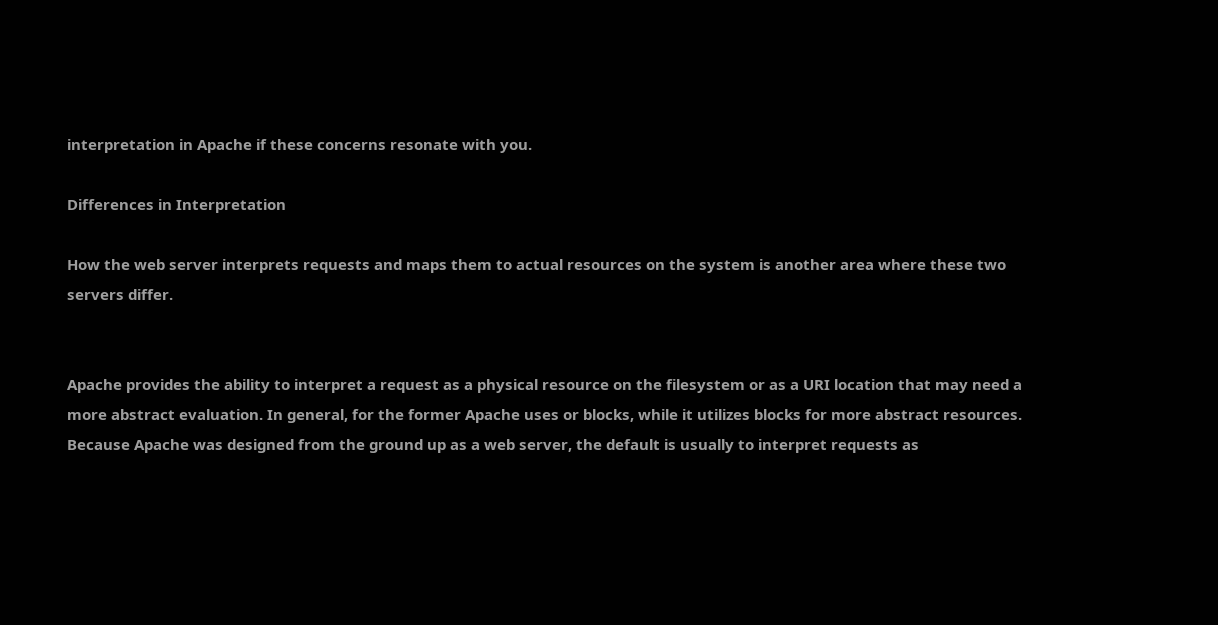interpretation in Apache if these concerns resonate with you.

Differences in Interpretation

How the web server interprets requests and maps them to actual resources on the system is another area where these two servers differ.


Apache provides the ability to interpret a request as a physical resource on the filesystem or as a URI location that may need a more abstract evaluation. In general, for the former Apache uses or blocks, while it utilizes blocks for more abstract resources.
Because Apache was designed from the ground up as a web server, the default is usually to interpret requests as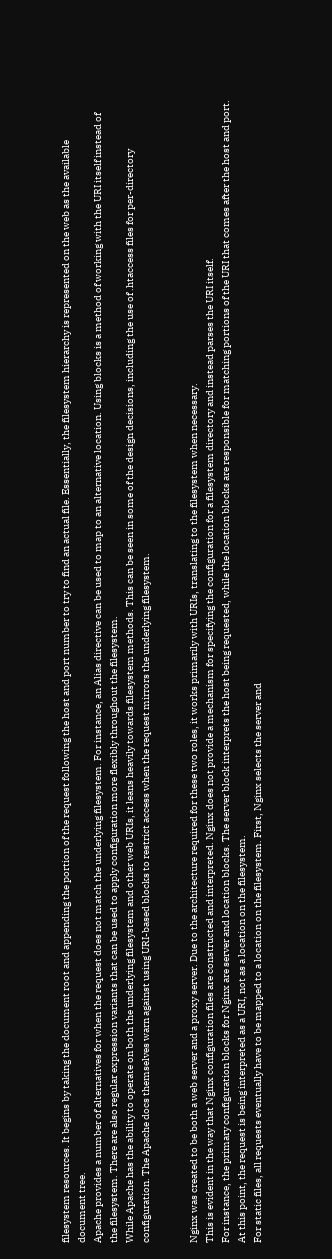filesystem resources. It begins by taking the document root and appending the portion of the request following the host and port number to try to find an actual file. Essentially, the filesystem hierarchy is represented on the web as the available document tree.
Apache provides a number of alternatives for when the request does not match the underlying filesystem. For instance, an Alias directive can be used to map to an alternative location. Using blocks is a method of working with the URI itself instead of the filesystem. There are also regular expression variants that can be used to apply configuration more flexibly throughout the filesystem.
While Apache has the ability to operate on both the underlying filesystem and other web URIs, it leans heavily towards filesystem methods. This can be seen in some of the design decisions, including the use of .htaccess files for per-directory configuration. The Apache docs themselves warn against using URI-based blocks to restrict access when the request mirrors the underlying filesystem.


Nginx was created to be both a web server and a proxy server. Due to the architecture required for these two roles, it works primarily with URIs, translating to the filesystem when necessary.
This is evident in the way that Nginx configuration files are constructed and interpreted. Nginx does not provide a mechanism for specifying the configuration for a filesystem directory and instead parses the URI itself.
For instance, the primary configuration blocks for Nginx are server and location blocks. The server block interprets the host being requested, while the location blocks are responsible for matching portions of the URI that comes after the host and port. At this point, the request is being interpreted as a URI, not as a location on the filesystem.
For static files, all requests eventually have to be mapped to a location on the filesystem. First, Nginx selects the server and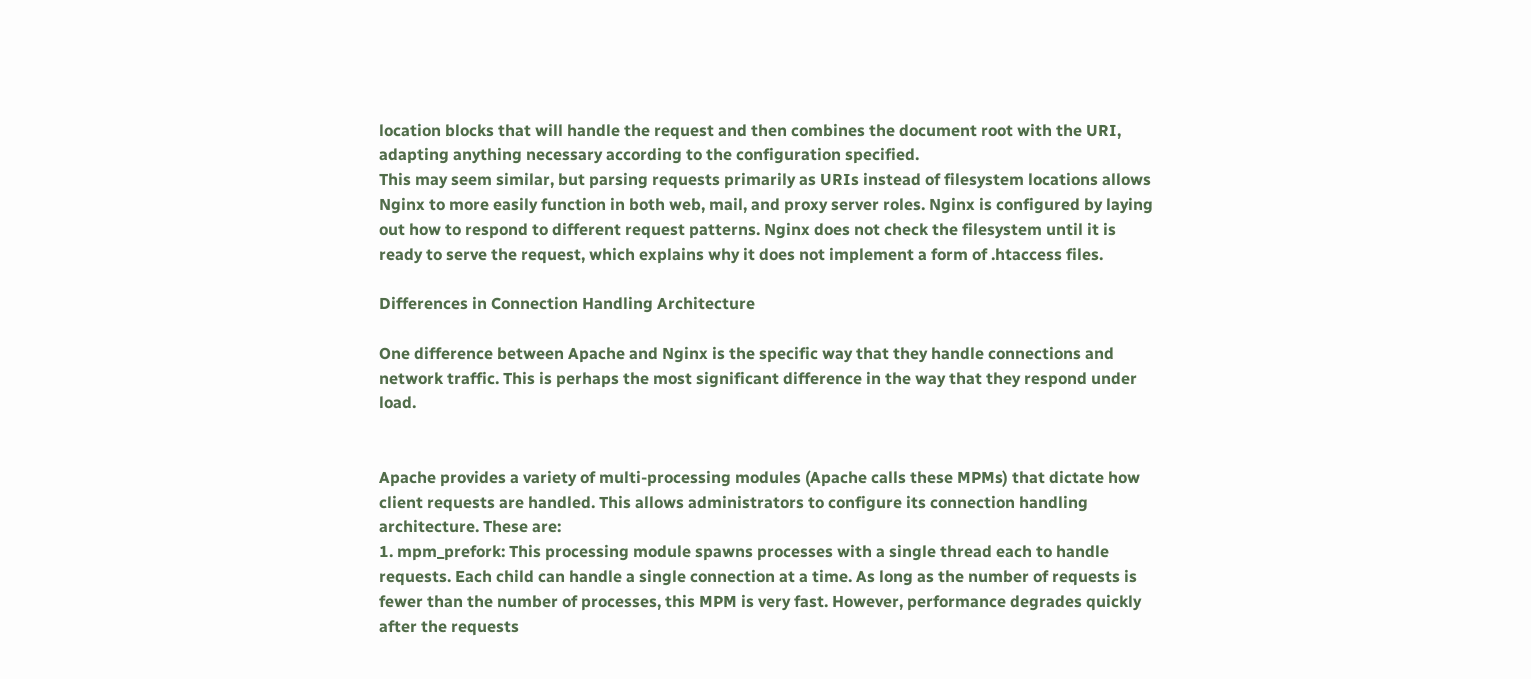location blocks that will handle the request and then combines the document root with the URI, adapting anything necessary according to the configuration specified.
This may seem similar, but parsing requests primarily as URIs instead of filesystem locations allows Nginx to more easily function in both web, mail, and proxy server roles. Nginx is configured by laying out how to respond to different request patterns. Nginx does not check the filesystem until it is ready to serve the request, which explains why it does not implement a form of .htaccess files.

Differences in Connection Handling Architecture

One difference between Apache and Nginx is the specific way that they handle connections and network traffic. This is perhaps the most significant difference in the way that they respond under load.


Apache provides a variety of multi-processing modules (Apache calls these MPMs) that dictate how client requests are handled. This allows administrators to configure its connection handling architecture. These are:
1. mpm_prefork: This processing module spawns processes with a single thread each to handle requests. Each child can handle a single connection at a time. As long as the number of requests is fewer than the number of processes, this MPM is very fast. However, performance degrades quickly after the requests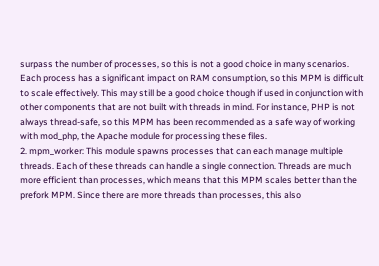surpass the number of processes, so this is not a good choice in many scenarios. Each process has a significant impact on RAM consumption, so this MPM is difficult to scale effectively. This may still be a good choice though if used in conjunction with other components that are not built with threads in mind. For instance, PHP is not always thread-safe, so this MPM has been recommended as a safe way of working with mod_php, the Apache module for processing these files.
2. mpm_worker: This module spawns processes that can each manage multiple threads. Each of these threads can handle a single connection. Threads are much more efficient than processes, which means that this MPM scales better than the prefork MPM. Since there are more threads than processes, this also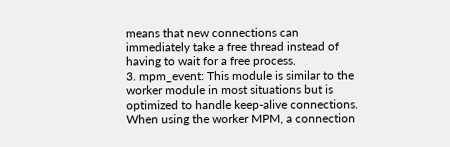means that new connections can immediately take a free thread instead of having to wait for a free process.
3. mpm_event: This module is similar to the worker module in most situations but is optimized to handle keep-alive connections. When using the worker MPM, a connection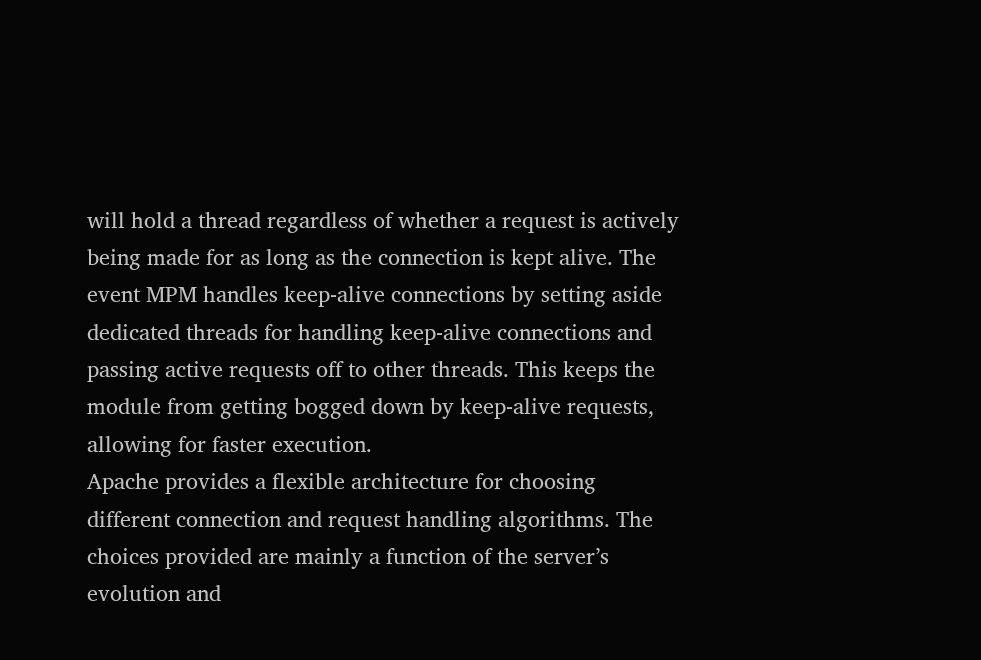will hold a thread regardless of whether a request is actively being made for as long as the connection is kept alive. The event MPM handles keep-alive connections by setting aside dedicated threads for handling keep-alive connections and passing active requests off to other threads. This keeps the module from getting bogged down by keep-alive requests, allowing for faster execution.
Apache provides a flexible architecture for choosing different connection and request handling algorithms. The choices provided are mainly a function of the server’s evolution and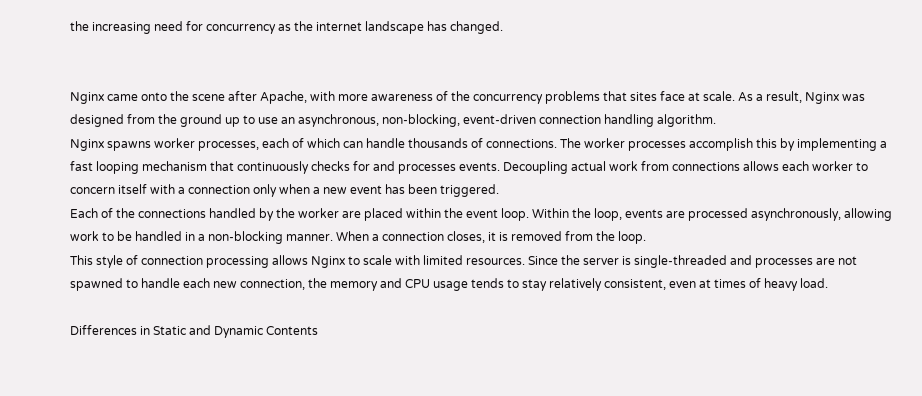the increasing need for concurrency as the internet landscape has changed.


Nginx came onto the scene after Apache, with more awareness of the concurrency problems that sites face at scale. As a result, Nginx was designed from the ground up to use an asynchronous, non-blocking, event-driven connection handling algorithm.
Nginx spawns worker processes, each of which can handle thousands of connections. The worker processes accomplish this by implementing a fast looping mechanism that continuously checks for and processes events. Decoupling actual work from connections allows each worker to concern itself with a connection only when a new event has been triggered.
Each of the connections handled by the worker are placed within the event loop. Within the loop, events are processed asynchronously, allowing work to be handled in a non-blocking manner. When a connection closes, it is removed from the loop.
This style of connection processing allows Nginx to scale with limited resources. Since the server is single-threaded and processes are not spawned to handle each new connection, the memory and CPU usage tends to stay relatively consistent, even at times of heavy load.

Differences in Static and Dynamic Contents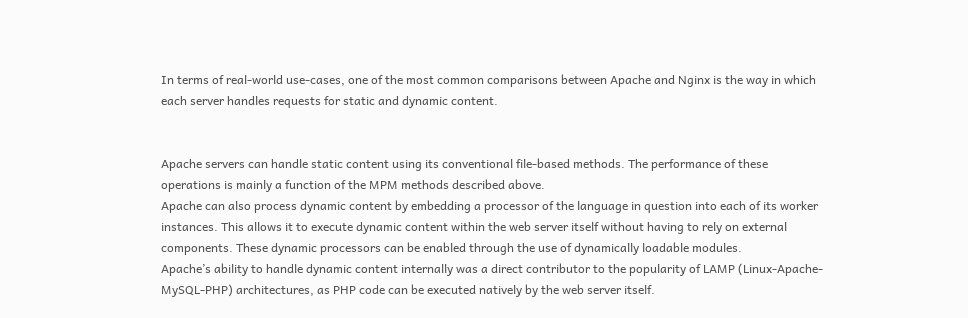In terms of real-world use-cases, one of the most common comparisons between Apache and Nginx is the way in which each server handles requests for static and dynamic content.


Apache servers can handle static content using its conventional file-based methods. The performance of these operations is mainly a function of the MPM methods described above.
Apache can also process dynamic content by embedding a processor of the language in question into each of its worker instances. This allows it to execute dynamic content within the web server itself without having to rely on external components. These dynamic processors can be enabled through the use of dynamically loadable modules.
Apache’s ability to handle dynamic content internally was a direct contributor to the popularity of LAMP (Linux-Apache-MySQL-PHP) architectures, as PHP code can be executed natively by the web server itself.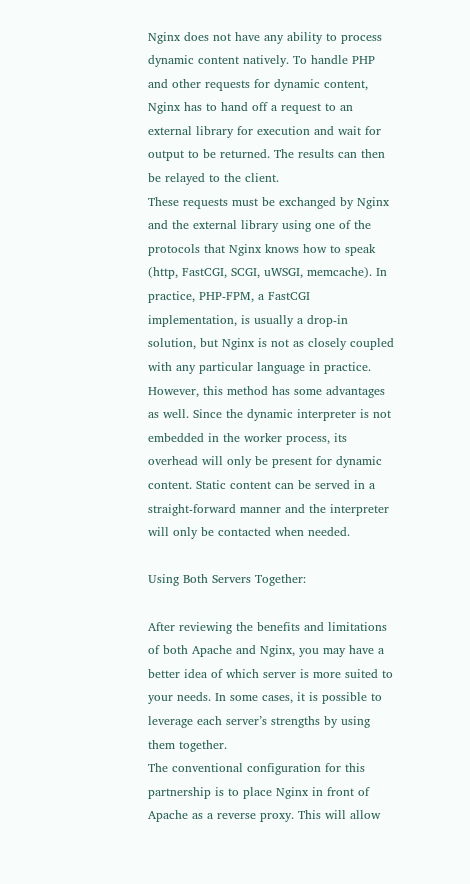Nginx does not have any ability to process dynamic content natively. To handle PHP and other requests for dynamic content, Nginx has to hand off a request to an external library for execution and wait for output to be returned. The results can then be relayed to the client.
These requests must be exchanged by Nginx and the external library using one of the protocols that Nginx knows how to speak (http, FastCGI, SCGI, uWSGI, memcache). In practice, PHP-FPM, a FastCGI implementation, is usually a drop-in solution, but Nginx is not as closely coupled with any particular language in practice.
However, this method has some advantages as well. Since the dynamic interpreter is not embedded in the worker process, its overhead will only be present for dynamic content. Static content can be served in a straight-forward manner and the interpreter will only be contacted when needed.

Using Both Servers Together:

After reviewing the benefits and limitations of both Apache and Nginx, you may have a better idea of which server is more suited to your needs. In some cases, it is possible to leverage each server’s strengths by using them together.
The conventional configuration for this partnership is to place Nginx in front of Apache as a reverse proxy. This will allow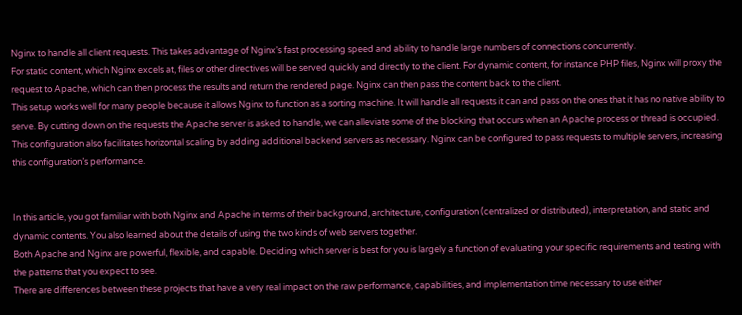Nginx to handle all client requests. This takes advantage of Nginx’s fast processing speed and ability to handle large numbers of connections concurrently.
For static content, which Nginx excels at, files or other directives will be served quickly and directly to the client. For dynamic content, for instance PHP files, Nginx will proxy the request to Apache, which can then process the results and return the rendered page. Nginx can then pass the content back to the client.
This setup works well for many people because it allows Nginx to function as a sorting machine. It will handle all requests it can and pass on the ones that it has no native ability to serve. By cutting down on the requests the Apache server is asked to handle, we can alleviate some of the blocking that occurs when an Apache process or thread is occupied.
This configuration also facilitates horizontal scaling by adding additional backend servers as necessary. Nginx can be configured to pass requests to multiple servers, increasing this configuration’s performance.


In this article, you got familiar with both Nginx and Apache in terms of their background, architecture, configuration (centralized or distributed), interpretation, and static and dynamic contents. You also learned about the details of using the two kinds of web servers together.
Both Apache and Nginx are powerful, flexible, and capable. Deciding which server is best for you is largely a function of evaluating your specific requirements and testing with the patterns that you expect to see.
There are differences between these projects that have a very real impact on the raw performance, capabilities, and implementation time necessary to use either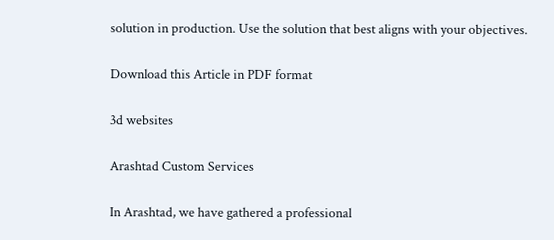solution in production. Use the solution that best aligns with your objectives.

Download this Article in PDF format

3d websites

Arashtad Custom Services

In Arashtad, we have gathered a professional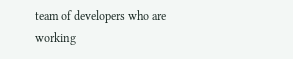team of developers who are working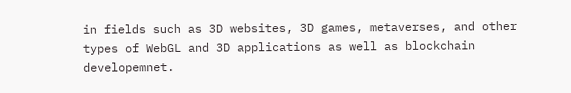in fields such as 3D websites, 3D games, metaverses, and other types of WebGL and 3D applications as well as blockchain developemnet.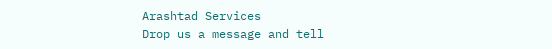Arashtad Services
Drop us a message and tell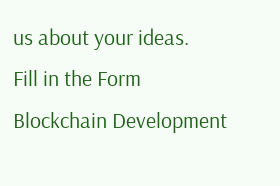us about your ideas.
Fill in the Form
Blockchain Development